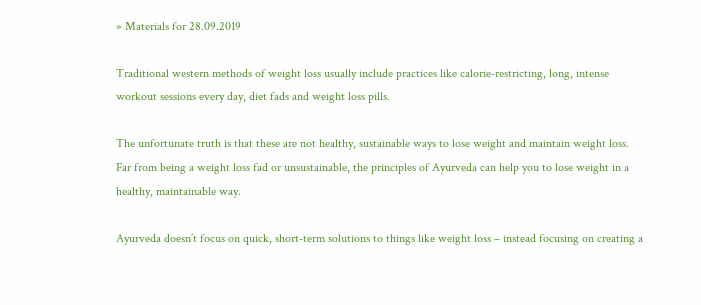» Materials for 28.09.2019

Traditional western methods of weight loss usually include practices like calorie-restricting, long, intense workout sessions every day, diet fads and weight loss pills.

The unfortunate truth is that these are not healthy, sustainable ways to lose weight and maintain weight loss. Far from being a weight loss fad or unsustainable, the principles of Ayurveda can help you to lose weight in a healthy, maintainable way.

Ayurveda doesn’t focus on quick, short-term solutions to things like weight loss – instead focusing on creating a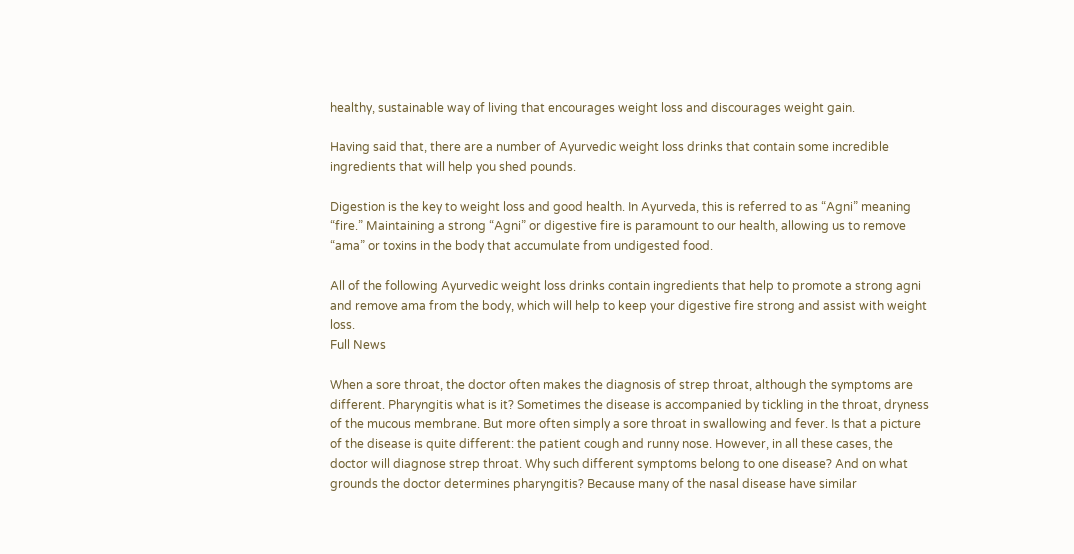healthy, sustainable way of living that encourages weight loss and discourages weight gain.

Having said that, there are a number of Ayurvedic weight loss drinks that contain some incredible ingredients that will help you shed pounds.

Digestion is the key to weight loss and good health. In Ayurveda, this is referred to as “Agni” meaning “fire.” Maintaining a strong “Agni” or digestive fire is paramount to our health, allowing us to remove “ama” or toxins in the body that accumulate from undigested food.

All of the following Ayurvedic weight loss drinks contain ingredients that help to promote a strong agni and remove ama from the body, which will help to keep your digestive fire strong and assist with weight loss.
Full News

When a sore throat, the doctor often makes the diagnosis of strep throat, although the symptoms are different. Pharyngitis what is it? Sometimes the disease is accompanied by tickling in the throat, dryness of the mucous membrane. But more often simply a sore throat in swallowing and fever. Is that a picture of the disease is quite different: the patient cough and runny nose. However, in all these cases, the doctor will diagnose strep throat. Why such different symptoms belong to one disease? And on what grounds the doctor determines pharyngitis? Because many of the nasal disease have similar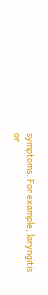symptoms. For example, laryngitis or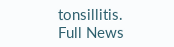tonsillitis.
Full News